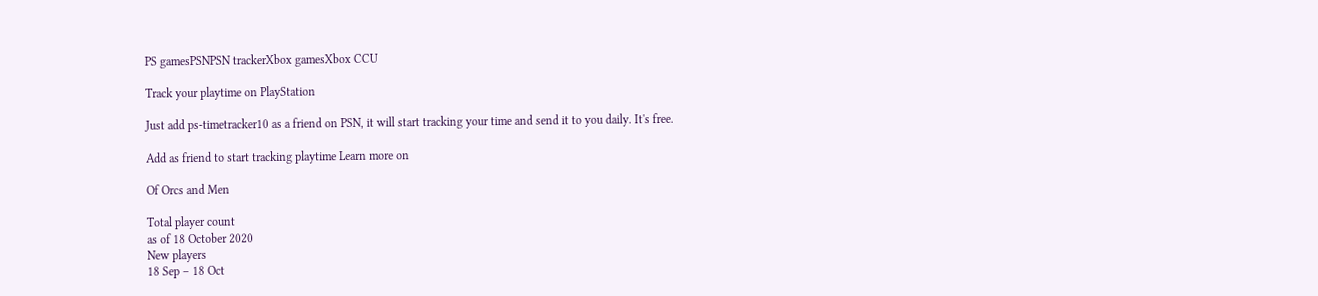PS gamesPSNPSN trackerXbox gamesXbox CCU

Track your playtime on PlayStation

Just add ps-timetracker10 as a friend on PSN, it will start tracking your time and send it to you daily. It's free.

Add as friend to start tracking playtime Learn more on

Of Orcs and Men

Total player count
as of 18 October 2020
New players
18 Sep – 18 Oct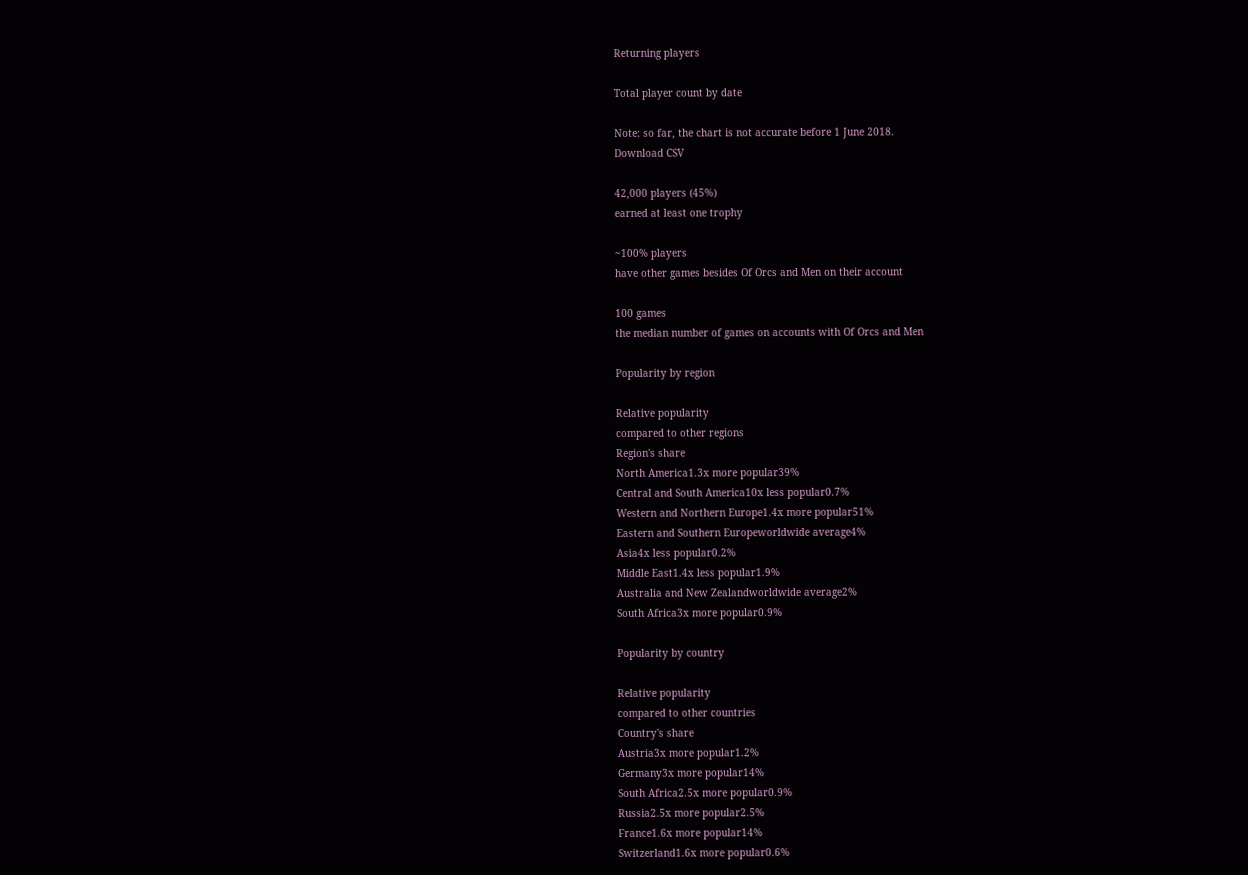Returning players

Total player count by date

Note: so far, the chart is not accurate before 1 June 2018.
Download CSV

42,000 players (45%)
earned at least one trophy

~100% players
have other games besides Of Orcs and Men on their account

100 games
the median number of games on accounts with Of Orcs and Men

Popularity by region

Relative popularity
compared to other regions
Region's share
North America1.3x more popular39%
Central and South America10x less popular0.7%
Western and Northern Europe1.4x more popular51%
Eastern and Southern Europeworldwide average4%
Asia4x less popular0.2%
Middle East1.4x less popular1.9%
Australia and New Zealandworldwide average2%
South Africa3x more popular0.9%

Popularity by country

Relative popularity
compared to other countries
Country's share
Austria3x more popular1.2%
Germany3x more popular14%
South Africa2.5x more popular0.9%
Russia2.5x more popular2.5%
France1.6x more popular14%
Switzerland1.6x more popular0.6%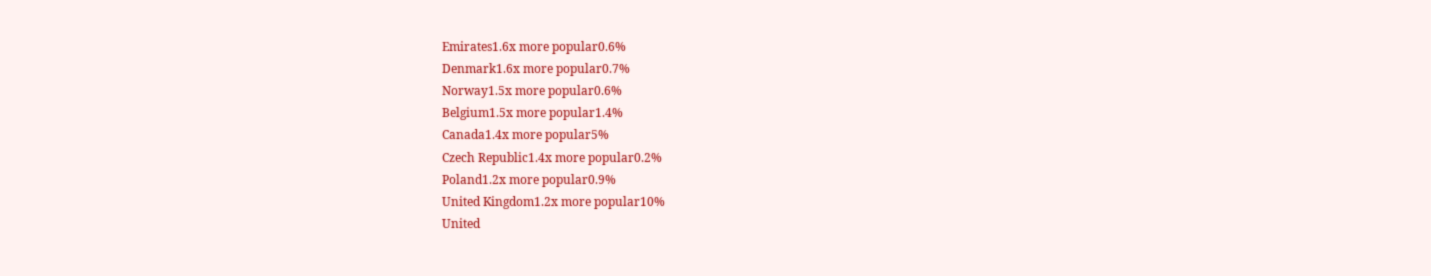Emirates1.6x more popular0.6%
Denmark1.6x more popular0.7%
Norway1.5x more popular0.6%
Belgium1.5x more popular1.4%
Canada1.4x more popular5%
Czech Republic1.4x more popular0.2%
Poland1.2x more popular0.9%
United Kingdom1.2x more popular10%
United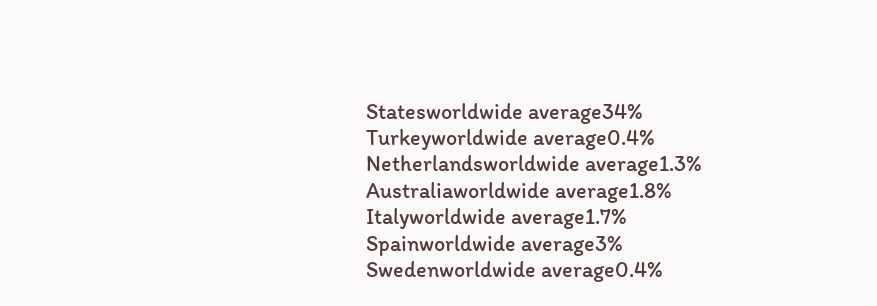Statesworldwide average34%
Turkeyworldwide average0.4%
Netherlandsworldwide average1.3%
Australiaworldwide average1.8%
Italyworldwide average1.7%
Spainworldwide average3%
Swedenworldwide average0.4%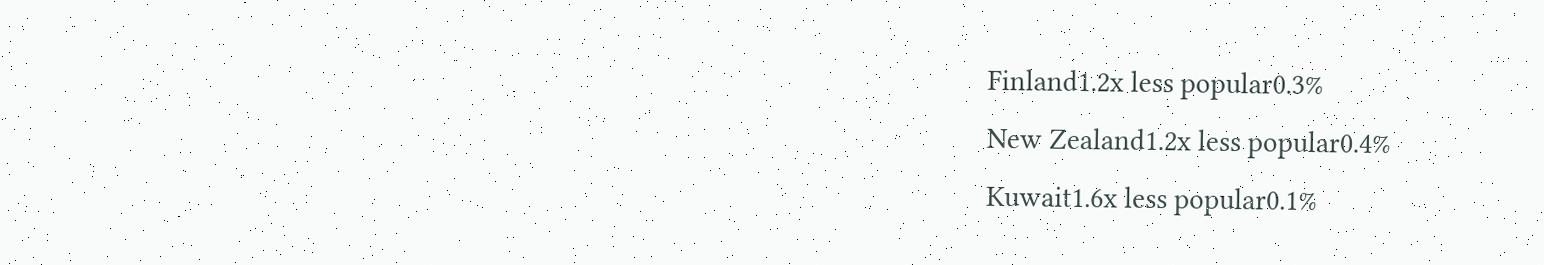Finland1.2x less popular0.3%
New Zealand1.2x less popular0.4%
Kuwait1.6x less popular0.1%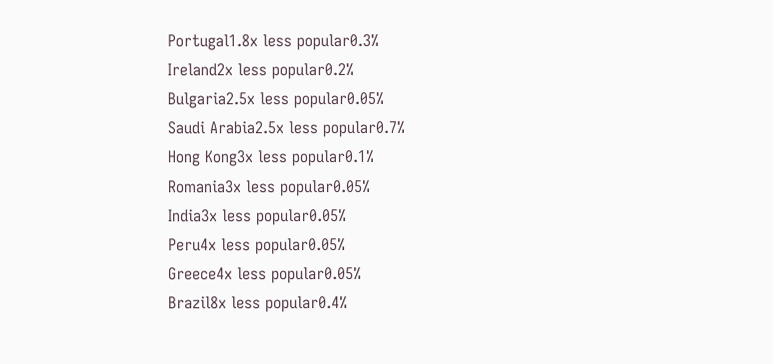Portugal1.8x less popular0.3%
Ireland2x less popular0.2%
Bulgaria2.5x less popular0.05%
Saudi Arabia2.5x less popular0.7%
Hong Kong3x less popular0.1%
Romania3x less popular0.05%
India3x less popular0.05%
Peru4x less popular0.05%
Greece4x less popular0.05%
Brazil8x less popular0.4%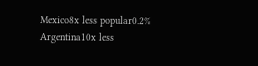Mexico8x less popular0.2%
Argentina10x less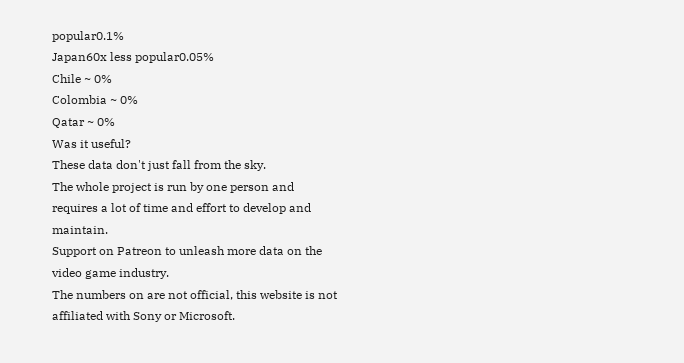popular0.1%
Japan60x less popular0.05%
Chile ~ 0%
Colombia ~ 0%
Qatar ~ 0%
Was it useful?
These data don't just fall from the sky.
The whole project is run by one person and requires a lot of time and effort to develop and maintain.
Support on Patreon to unleash more data on the video game industry.
The numbers on are not official, this website is not affiliated with Sony or Microsoft.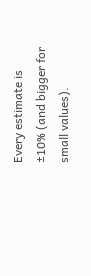Every estimate is ±10% (and bigger for small values).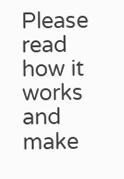Please read how it works and make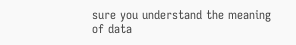sure you understand the meaning of data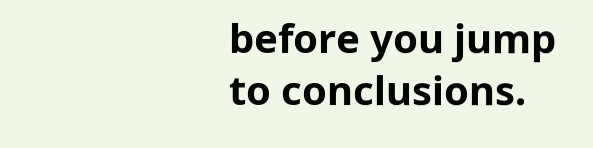before you jump to conclusions.